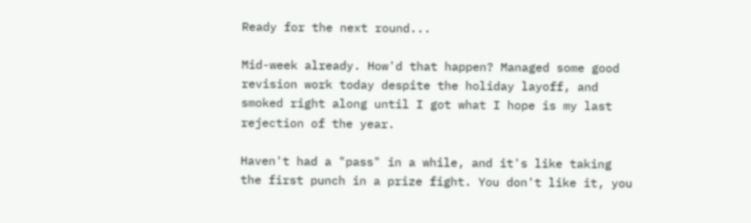Ready for the next round...

Mid-week already. How'd that happen? Managed some good revision work today despite the holiday layoff, and smoked right along until I got what I hope is my last rejection of the year.

Haven't had a "pass" in a while, and it's like taking the first punch in a prize fight. You don't like it, you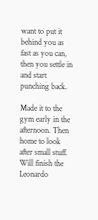want to put it behind you as fast as you can, then you settle in and start punching back.

Made it to the gym early in the afternoon. Then home to look after small stuff. Will finish the Leonardo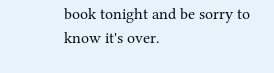book tonight and be sorry to know it's over.